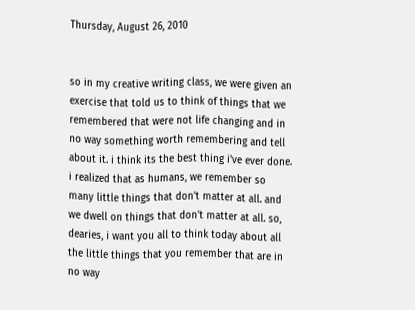Thursday, August 26, 2010


so in my creative writing class, we were given an exercise that told us to think of things that we remembered that were not life changing and in no way something worth remembering and tell about it. i think its the best thing i've ever done. i realized that as humans, we remember so many little things that don't matter at all. and we dwell on things that don't matter at all. so, dearies, i want you all to think today about all the little things that you remember that are in no way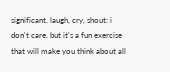significant. laugh, cry, shout: i don't care. but it's a fun exercise that will make you think about all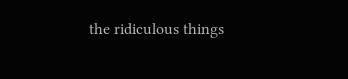the ridiculous things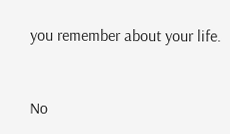you remember about your life.


No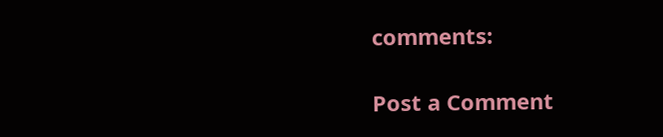comments:

Post a Comment